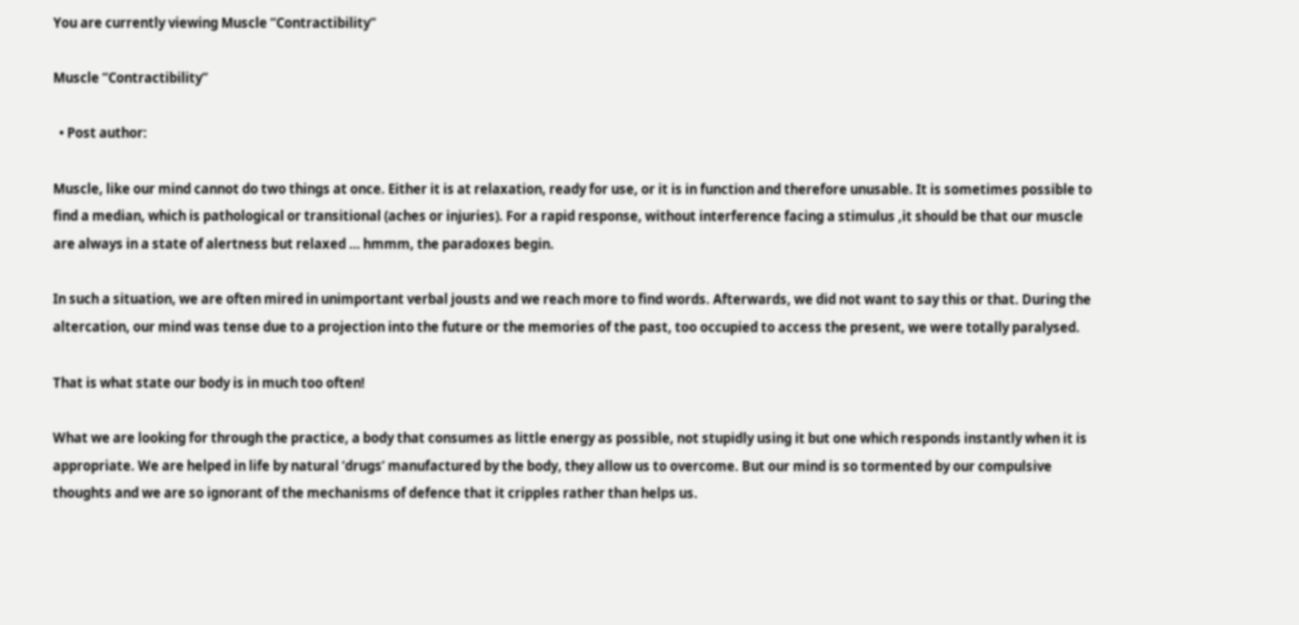You are currently viewing Muscle “Contractibility”

Muscle “Contractibility”

  • Post author:

Muscle, like our mind cannot do two things at once. Either it is at relaxation, ready for use, or it is in function and therefore unusable. It is sometimes possible to find a median, which is pathological or transitional (aches or injuries). For a rapid response, without interference facing a stimulus ,it should be that our muscle are always in a state of alertness but relaxed … hmmm, the paradoxes begin.

In such a situation, we are often mired in unimportant verbal jousts and we reach more to find words. Afterwards, we did not want to say this or that. During the altercation, our mind was tense due to a projection into the future or the memories of the past, too occupied to access the present, we were totally paralysed.

That is what state our body is in much too often!

What we are looking for through the practice, a body that consumes as little energy as possible, not stupidly using it but one which responds instantly when it is appropriate. We are helped in life by natural ‘drugs’ manufactured by the body, they allow us to overcome. But our mind is so tormented by our compulsive thoughts and we are so ignorant of the mechanisms of defence that it cripples rather than helps us.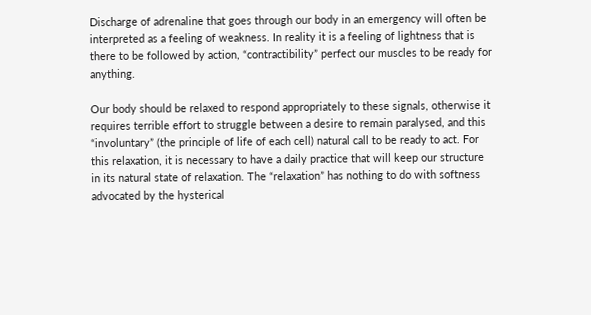Discharge of adrenaline that goes through our body in an emergency will often be interpreted as a feeling of weakness. In reality it is a feeling of lightness that is there to be followed by action, “contractibility” perfect our muscles to be ready for anything.

Our body should be relaxed to respond appropriately to these signals, otherwise it requires terrible effort to struggle between a desire to remain paralysed, and this “involuntary” (the principle of life of each cell) natural call to be ready to act. For this relaxation, it is necessary to have a daily practice that will keep our structure in its natural state of relaxation. The “relaxation” has nothing to do with softness advocated by the hysterical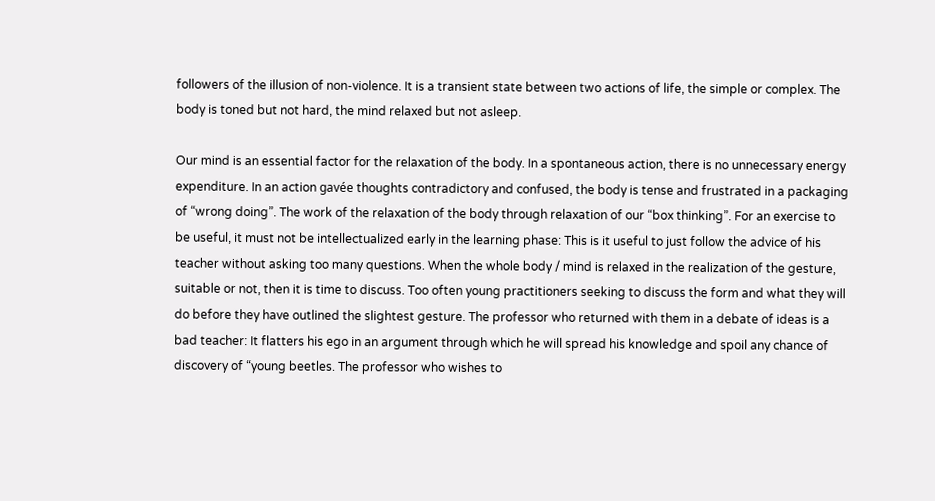followers of the illusion of non-violence. It is a transient state between two actions of life, the simple or complex. The body is toned but not hard, the mind relaxed but not asleep.

Our mind is an essential factor for the relaxation of the body. In a spontaneous action, there is no unnecessary energy expenditure. In an action gavée thoughts contradictory and confused, the body is tense and frustrated in a packaging of “wrong doing”. The work of the relaxation of the body through relaxation of our “box thinking”. For an exercise to be useful, it must not be intellectualized early in the learning phase: This is it useful to just follow the advice of his teacher without asking too many questions. When the whole body / mind is relaxed in the realization of the gesture, suitable or not, then it is time to discuss. Too often young practitioners seeking to discuss the form and what they will do before they have outlined the slightest gesture. The professor who returned with them in a debate of ideas is a bad teacher: It flatters his ego in an argument through which he will spread his knowledge and spoil any chance of discovery of “young beetles. The professor who wishes to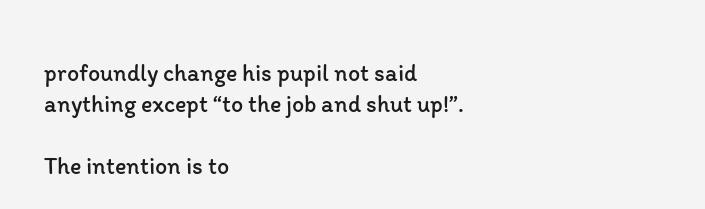profoundly change his pupil not said anything except “to the job and shut up!”.

The intention is to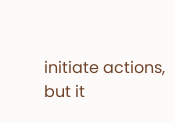initiate actions, but it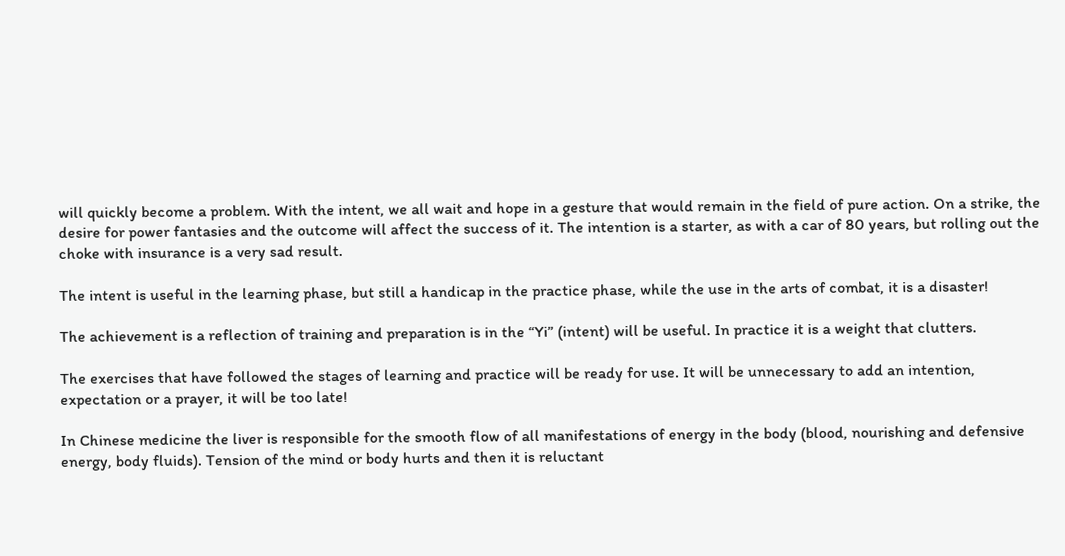will quickly become a problem. With the intent, we all wait and hope in a gesture that would remain in the field of pure action. On a strike, the desire for power fantasies and the outcome will affect the success of it. The intention is a starter, as with a car of 80 years, but rolling out the choke with insurance is a very sad result.

The intent is useful in the learning phase, but still a handicap in the practice phase, while the use in the arts of combat, it is a disaster!

The achievement is a reflection of training and preparation is in the “Yi” (intent) will be useful. In practice it is a weight that clutters.

The exercises that have followed the stages of learning and practice will be ready for use. It will be unnecessary to add an intention, expectation or a prayer, it will be too late!

In Chinese medicine the liver is responsible for the smooth flow of all manifestations of energy in the body (blood, nourishing and defensive energy, body fluids). Tension of the mind or body hurts and then it is reluctant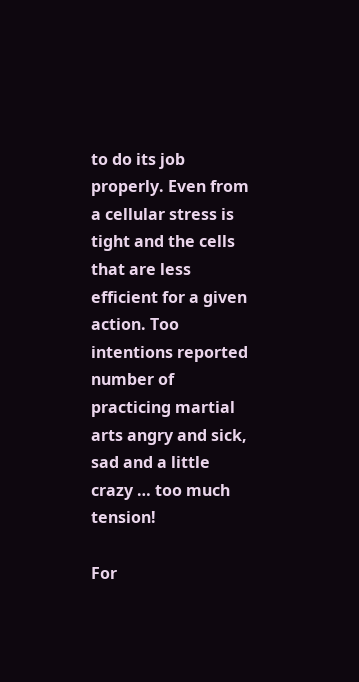to do its job properly. Even from a cellular stress is tight and the cells that are less efficient for a given action. Too intentions reported number of practicing martial arts angry and sick, sad and a little crazy … too much tension!

For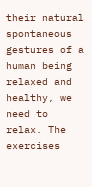their natural spontaneous gestures of a human being relaxed and healthy, we need to relax. The exercises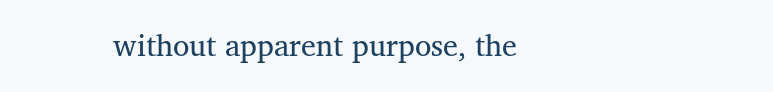without apparent purpose, the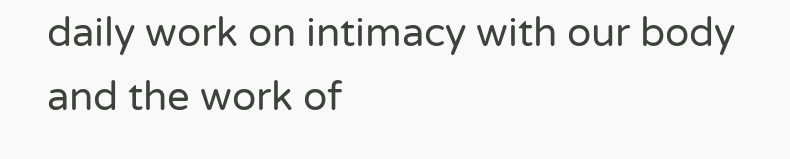daily work on intimacy with our body and the work of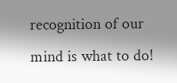recognition of our mind is what to do!